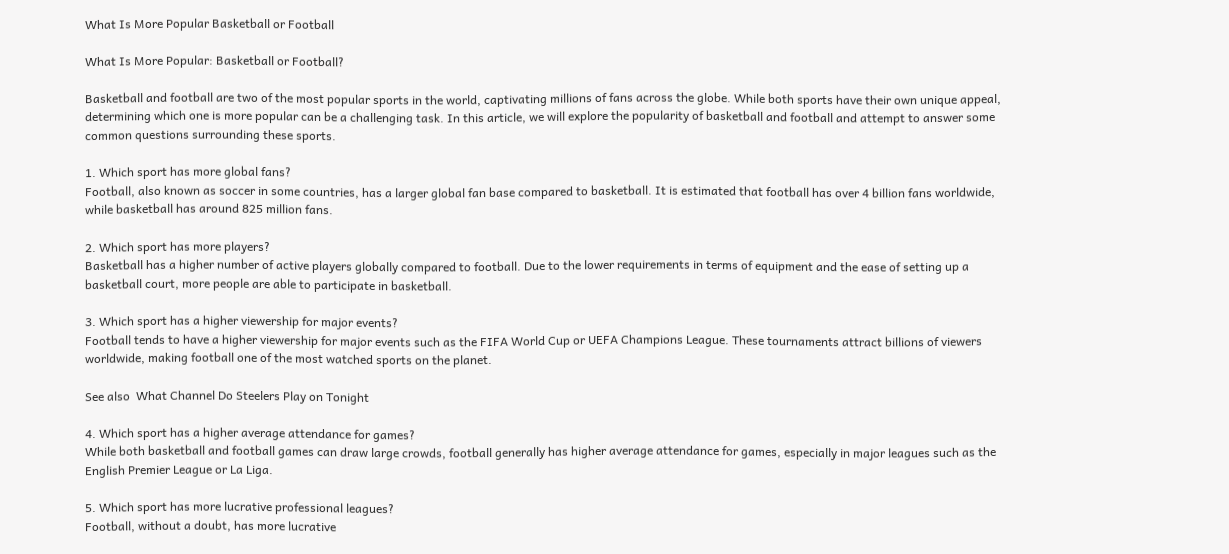What Is More Popular Basketball or Football

What Is More Popular: Basketball or Football?

Basketball and football are two of the most popular sports in the world, captivating millions of fans across the globe. While both sports have their own unique appeal, determining which one is more popular can be a challenging task. In this article, we will explore the popularity of basketball and football and attempt to answer some common questions surrounding these sports.

1. Which sport has more global fans?
Football, also known as soccer in some countries, has a larger global fan base compared to basketball. It is estimated that football has over 4 billion fans worldwide, while basketball has around 825 million fans.

2. Which sport has more players?
Basketball has a higher number of active players globally compared to football. Due to the lower requirements in terms of equipment and the ease of setting up a basketball court, more people are able to participate in basketball.

3. Which sport has a higher viewership for major events?
Football tends to have a higher viewership for major events such as the FIFA World Cup or UEFA Champions League. These tournaments attract billions of viewers worldwide, making football one of the most watched sports on the planet.

See also  What Channel Do Steelers Play on Tonight

4. Which sport has a higher average attendance for games?
While both basketball and football games can draw large crowds, football generally has higher average attendance for games, especially in major leagues such as the English Premier League or La Liga.

5. Which sport has more lucrative professional leagues?
Football, without a doubt, has more lucrative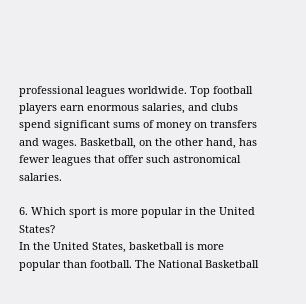professional leagues worldwide. Top football players earn enormous salaries, and clubs spend significant sums of money on transfers and wages. Basketball, on the other hand, has fewer leagues that offer such astronomical salaries.

6. Which sport is more popular in the United States?
In the United States, basketball is more popular than football. The National Basketball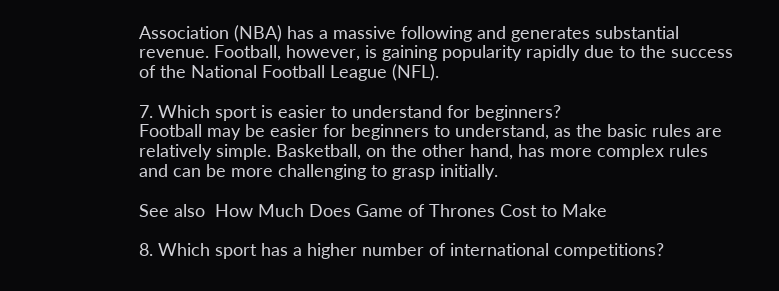Association (NBA) has a massive following and generates substantial revenue. Football, however, is gaining popularity rapidly due to the success of the National Football League (NFL).

7. Which sport is easier to understand for beginners?
Football may be easier for beginners to understand, as the basic rules are relatively simple. Basketball, on the other hand, has more complex rules and can be more challenging to grasp initially.

See also  How Much Does Game of Thrones Cost to Make

8. Which sport has a higher number of international competitions?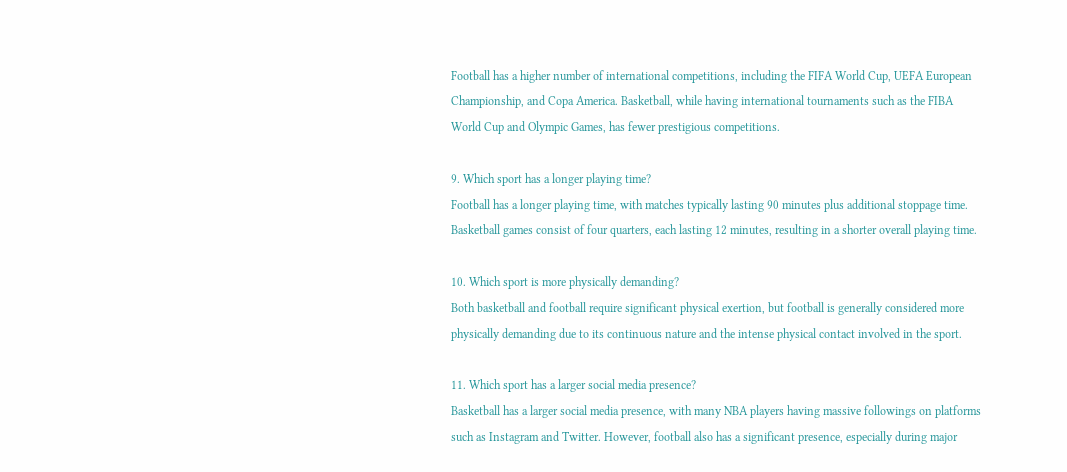Football has a higher number of international competitions, including the FIFA World Cup, UEFA European Championship, and Copa America. Basketball, while having international tournaments such as the FIBA World Cup and Olympic Games, has fewer prestigious competitions.

9. Which sport has a longer playing time?
Football has a longer playing time, with matches typically lasting 90 minutes plus additional stoppage time. Basketball games consist of four quarters, each lasting 12 minutes, resulting in a shorter overall playing time.

10. Which sport is more physically demanding?
Both basketball and football require significant physical exertion, but football is generally considered more physically demanding due to its continuous nature and the intense physical contact involved in the sport.

11. Which sport has a larger social media presence?
Basketball has a larger social media presence, with many NBA players having massive followings on platforms such as Instagram and Twitter. However, football also has a significant presence, especially during major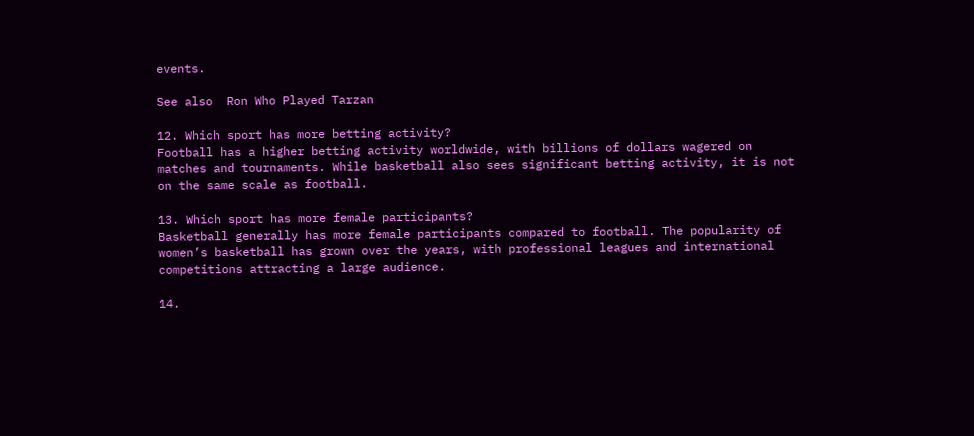events.

See also  Ron Who Played Tarzan

12. Which sport has more betting activity?
Football has a higher betting activity worldwide, with billions of dollars wagered on matches and tournaments. While basketball also sees significant betting activity, it is not on the same scale as football.

13. Which sport has more female participants?
Basketball generally has more female participants compared to football. The popularity of women’s basketball has grown over the years, with professional leagues and international competitions attracting a large audience.

14.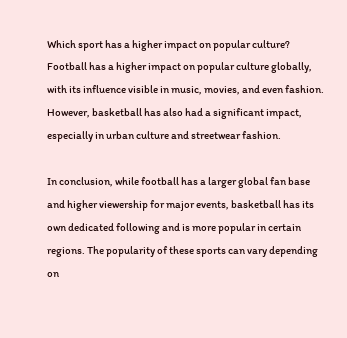Which sport has a higher impact on popular culture?
Football has a higher impact on popular culture globally, with its influence visible in music, movies, and even fashion. However, basketball has also had a significant impact, especially in urban culture and streetwear fashion.

In conclusion, while football has a larger global fan base and higher viewership for major events, basketball has its own dedicated following and is more popular in certain regions. The popularity of these sports can vary depending on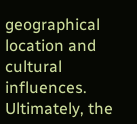geographical location and cultural influences. Ultimately, the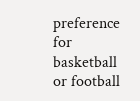preference for basketball or football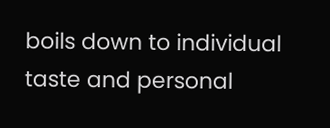boils down to individual taste and personal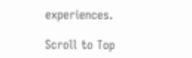experiences.

Scroll to Top